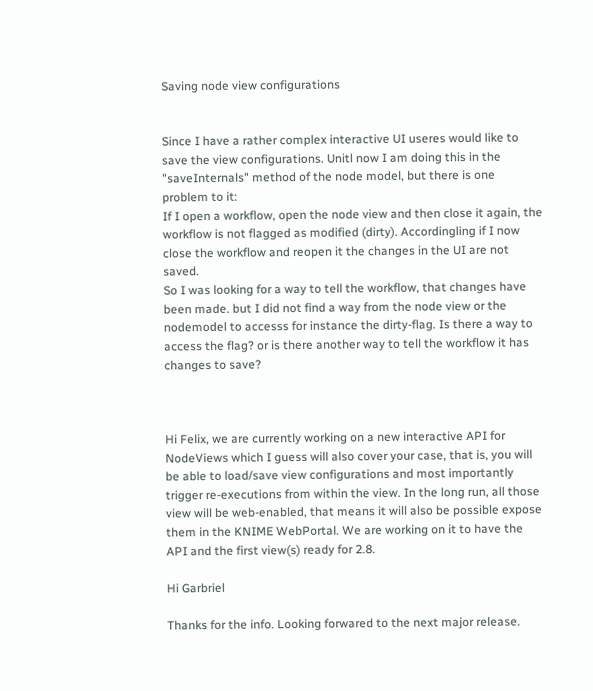Saving node view configurations


Since I have a rather complex interactive UI useres would like to save the view configurations. Unitl now I am doing this in the "saveInternals" method of the node model, but there is one problem to it:
If I open a workflow, open the node view and then close it again, the workflow is not flagged as modified (dirty). Accordingling if I now close the workflow and reopen it the changes in the UI are not saved.
So I was looking for a way to tell the workflow, that changes have been made. but I did not find a way from the node view or the nodemodel to accesss for instance the dirty-flag. Is there a way to access the flag? or is there another way to tell the workflow it has changes to save?



Hi Felix, we are currently working on a new interactive API for NodeViews which I guess will also cover your case, that is, you will be able to load/save view configurations and most importantly trigger re-executions from within the view. In the long run, all those view will be web-enabled, that means it will also be possible expose them in the KNIME WebPortal. We are working on it to have the API and the first view(s) ready for 2.8.

Hi Garbriel

Thanks for the info. Looking forwared to the next major release.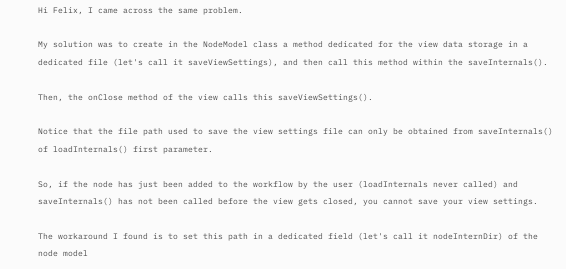Hi Felix, I came across the same problem.

My solution was to create in the NodeModel class a method dedicated for the view data storage in a dedicated file (let's call it saveViewSettings), and then call this method within the saveInternals().

Then, the onClose method of the view calls this saveViewSettings().

Notice that the file path used to save the view settings file can only be obtained from saveInternals() of loadInternals() first parameter.

So, if the node has just been added to the workflow by the user (loadInternals never called) and saveInternals() has not been called before the view gets closed, you cannot save your view settings.

The workaround I found is to set this path in a dedicated field (let's call it nodeInternDir) of the node model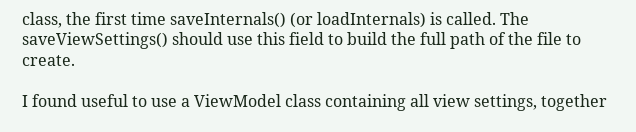class, the first time saveInternals() (or loadInternals) is called. The saveViewSettings() should use this field to build the full path of the file to create.

I found useful to use a ViewModel class containing all view settings, together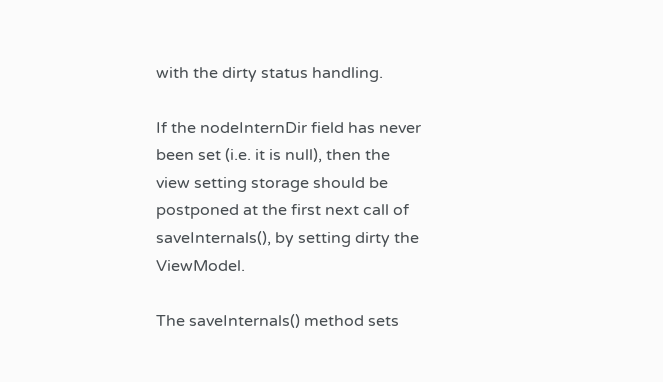with the dirty status handling.

If the nodeInternDir field has never been set (i.e. it is null), then the view setting storage should be postponed at the first next call of saveInternals(), by setting dirty the ViewModel.

The saveInternals() method sets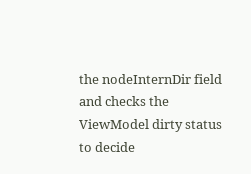the nodeInternDir field and checks the ViewModel dirty status to decide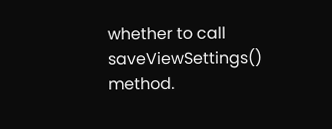whether to call saveViewSettings() method.